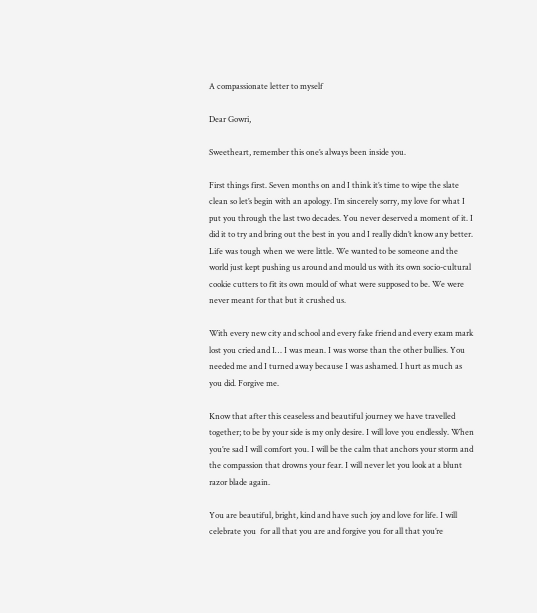A compassionate letter to myself

Dear Gowri,

Sweetheart, remember this one’s always been inside you.

First things first. Seven months on and I think it’s time to wipe the slate clean so let’s begin with an apology. I’m sincerely sorry, my love for what I put you through the last two decades. You never deserved a moment of it. I did it to try and bring out the best in you and I really didn’t know any better. Life was tough when we were little. We wanted to be someone and the world just kept pushing us around and mould us with its own socio-cultural cookie cutters to fit its own mould of what were supposed to be. We were never meant for that but it crushed us.

With every new city and school and every fake friend and every exam mark lost you cried and I… I was mean. I was worse than the other bullies. You needed me and I turned away because I was ashamed. I hurt as much as you did. Forgive me.

Know that after this ceaseless and beautiful journey we have travelled together; to be by your side is my only desire. I will love you endlessly. When you’re sad I will comfort you. I will be the calm that anchors your storm and the compassion that drowns your fear. I will never let you look at a blunt razor blade again.

You are beautiful, bright, kind and have such joy and love for life. I will celebrate you  for all that you are and forgive you for all that you’re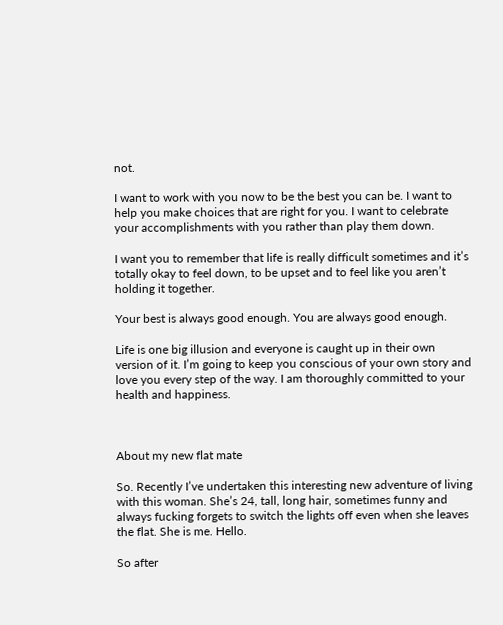not.

I want to work with you now to be the best you can be. I want to help you make choices that are right for you. I want to celebrate your accomplishments with you rather than play them down.

I want you to remember that life is really difficult sometimes and it’s totally okay to feel down, to be upset and to feel like you aren’t holding it together.

Your best is always good enough. You are always good enough.

Life is one big illusion and everyone is caught up in their own version of it. I’m going to keep you conscious of your own story and love you every step of the way. I am thoroughly committed to your health and happiness.



About my new flat mate

So. Recently I’ve undertaken this interesting new adventure of living with this woman. She’s 24, tall, long hair, sometimes funny and always fucking forgets to switch the lights off even when she leaves the flat. She is me. Hello.

So after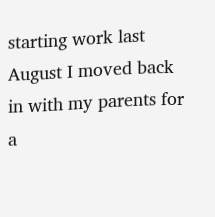starting work last August I moved back in with my parents for a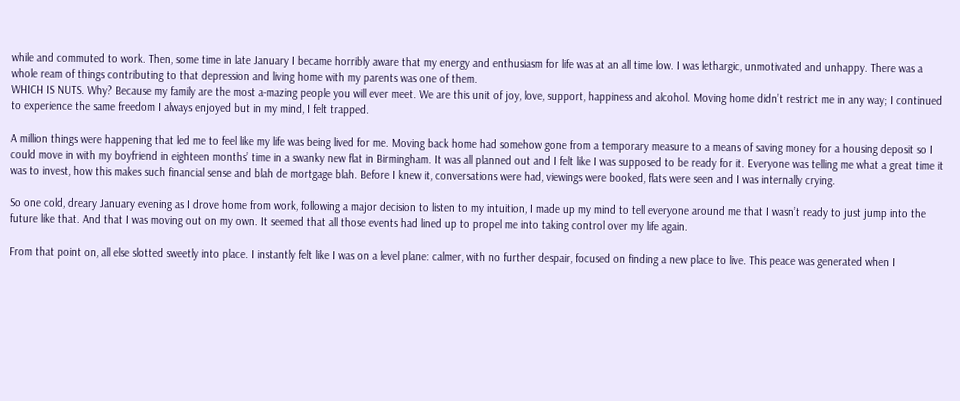while and commuted to work. Then, some time in late January I became horribly aware that my energy and enthusiasm for life was at an all time low. I was lethargic, unmotivated and unhappy. There was a whole ream of things contributing to that depression and living home with my parents was one of them.
WHICH IS NUTS. Why? Because my family are the most a-mazing people you will ever meet. We are this unit of joy, love, support, happiness and alcohol. Moving home didn’t restrict me in any way; I continued to experience the same freedom I always enjoyed but in my mind, I felt trapped.

A million things were happening that led me to feel like my life was being lived for me. Moving back home had somehow gone from a temporary measure to a means of saving money for a housing deposit so I could move in with my boyfriend in eighteen months’ time in a swanky new flat in Birmingham. It was all planned out and I felt like I was supposed to be ready for it. Everyone was telling me what a great time it was to invest, how this makes such financial sense and blah de mortgage blah. Before I knew it, conversations were had, viewings were booked, flats were seen and I was internally crying.

So one cold, dreary January evening as I drove home from work, following a major decision to listen to my intuition, I made up my mind to tell everyone around me that I wasn’t ready to just jump into the future like that. And that I was moving out on my own. It seemed that all those events had lined up to propel me into taking control over my life again.

From that point on, all else slotted sweetly into place. I instantly felt like I was on a level plane: calmer, with no further despair, focused on finding a new place to live. This peace was generated when I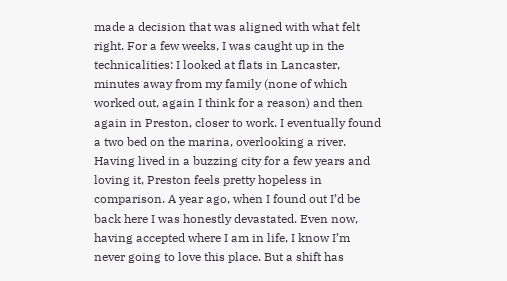made a decision that was aligned with what felt right. For a few weeks, I was caught up in the technicalities: I looked at flats in Lancaster, minutes away from my family (none of which worked out, again I think for a reason) and then again in Preston, closer to work. I eventually found a two bed on the marina, overlooking a river. Having lived in a buzzing city for a few years and loving it, Preston feels pretty hopeless in comparison. A year ago, when I found out I’d be back here I was honestly devastated. Even now, having accepted where I am in life, I know I’m never going to love this place. But a shift has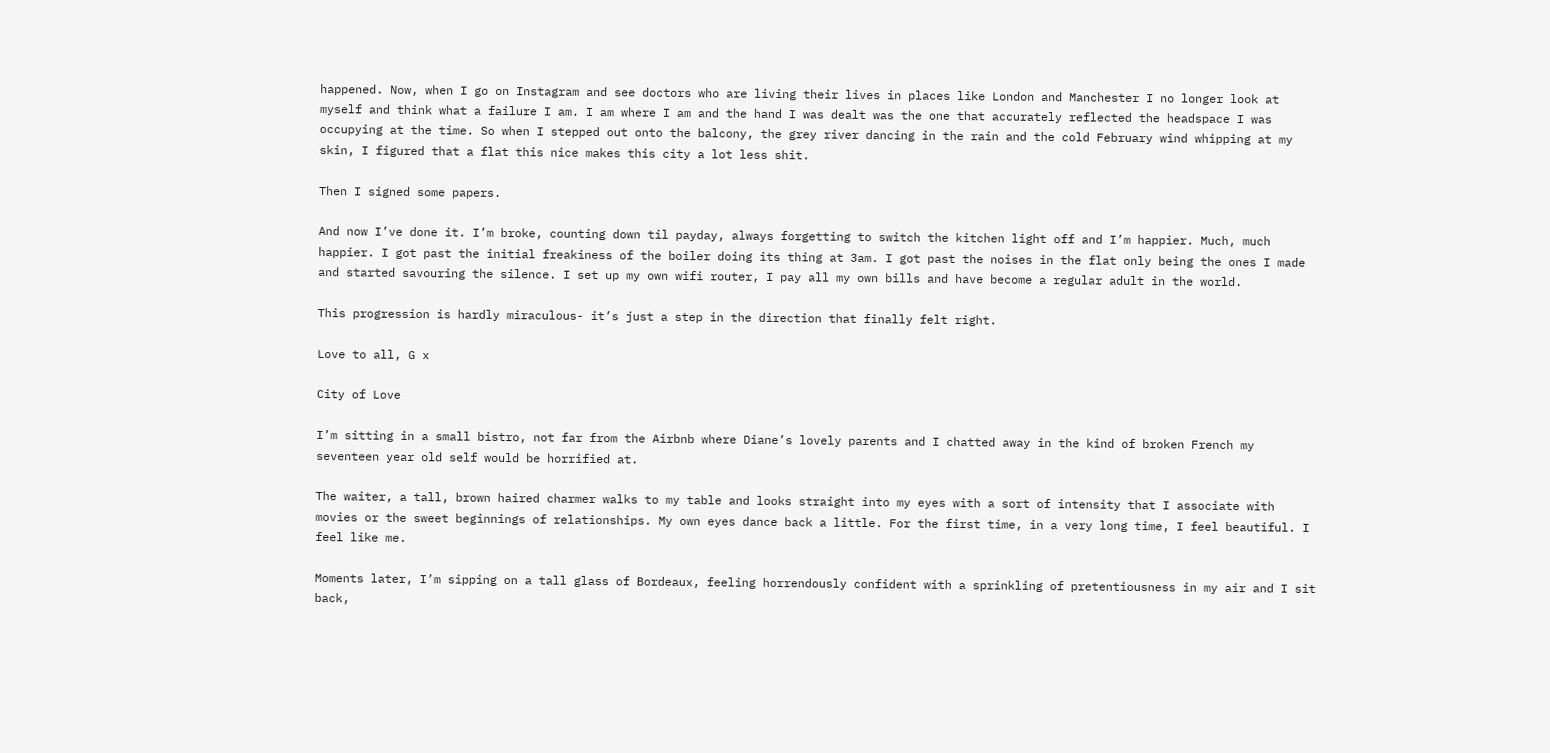happened. Now, when I go on Instagram and see doctors who are living their lives in places like London and Manchester I no longer look at myself and think what a failure I am. I am where I am and the hand I was dealt was the one that accurately reflected the headspace I was occupying at the time. So when I stepped out onto the balcony, the grey river dancing in the rain and the cold February wind whipping at my skin, I figured that a flat this nice makes this city a lot less shit.

Then I signed some papers.

And now I’ve done it. I’m broke, counting down til payday, always forgetting to switch the kitchen light off and I’m happier. Much, much happier. I got past the initial freakiness of the boiler doing its thing at 3am. I got past the noises in the flat only being the ones I made and started savouring the silence. I set up my own wifi router, I pay all my own bills and have become a regular adult in the world.

This progression is hardly miraculous- it’s just a step in the direction that finally felt right.

Love to all, G x

City of Love

I’m sitting in a small bistro, not far from the Airbnb where Diane’s lovely parents and I chatted away in the kind of broken French my seventeen year old self would be horrified at.

The waiter, a tall, brown haired charmer walks to my table and looks straight into my eyes with a sort of intensity that I associate with movies or the sweet beginnings of relationships. My own eyes dance back a little. For the first time, in a very long time, I feel beautiful. I feel like me.

Moments later, I’m sipping on a tall glass of Bordeaux, feeling horrendously confident with a sprinkling of pretentiousness in my air and I sit back,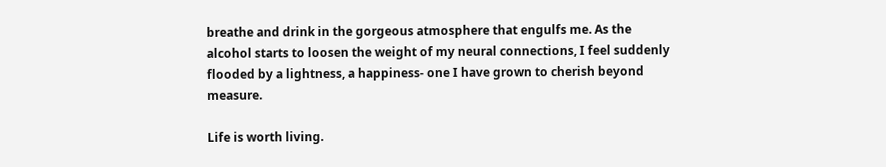breathe and drink in the gorgeous atmosphere that engulfs me. As the alcohol starts to loosen the weight of my neural connections, I feel suddenly flooded by a lightness, a happiness- one I have grown to cherish beyond measure.

Life is worth living.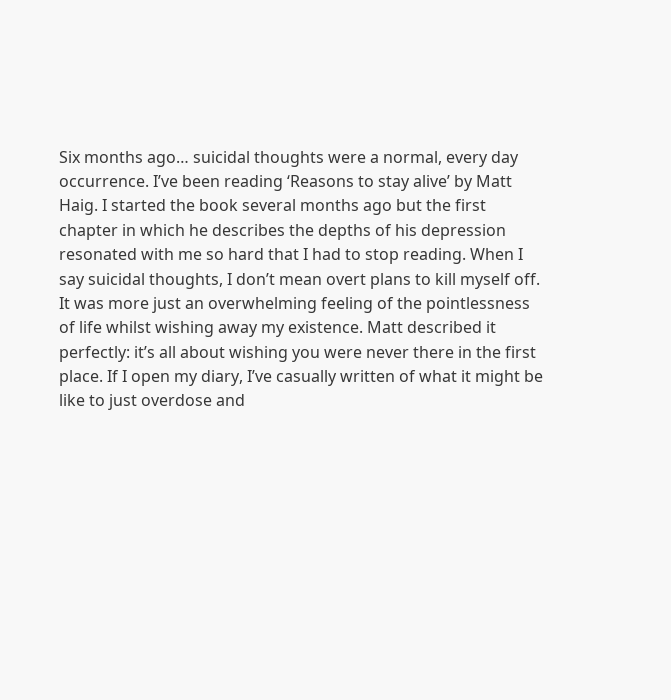Six months ago… suicidal thoughts were a normal, every day occurrence. I’ve been reading ‘Reasons to stay alive’ by Matt Haig. I started the book several months ago but the first chapter in which he describes the depths of his depression resonated with me so hard that I had to stop reading. When I say suicidal thoughts, I don’t mean overt plans to kill myself off. It was more just an overwhelming feeling of the pointlessness of life whilst wishing away my existence. Matt described it perfectly: it’s all about wishing you were never there in the first place. If I open my diary, I’ve casually written of what it might be like to just overdose and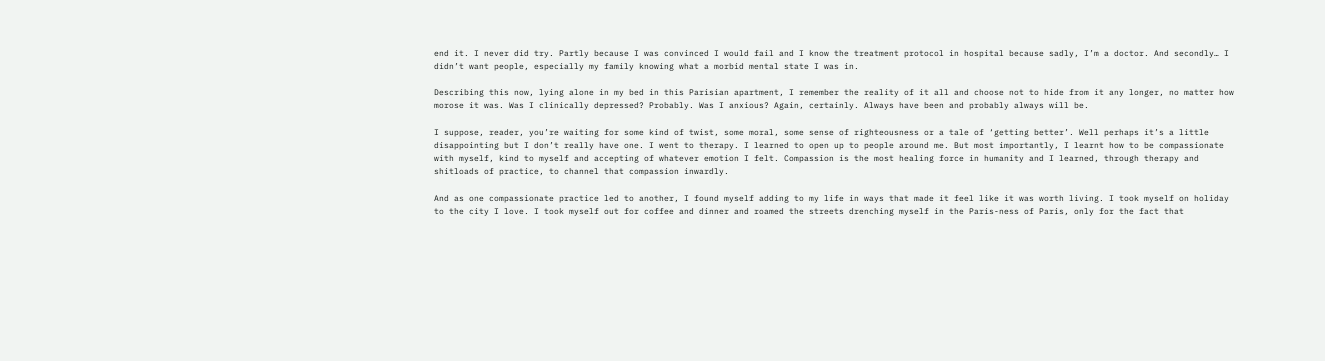end it. I never did try. Partly because I was convinced I would fail and I know the treatment protocol in hospital because sadly, I’m a doctor. And secondly… I didn’t want people, especially my family knowing what a morbid mental state I was in.

Describing this now, lying alone in my bed in this Parisian apartment, I remember the reality of it all and choose not to hide from it any longer, no matter how morose it was. Was I clinically depressed? Probably. Was I anxious? Again, certainly. Always have been and probably always will be.

I suppose, reader, you’re waiting for some kind of twist, some moral, some sense of righteousness or a tale of ‘getting better’. Well perhaps it’s a little disappointing but I don’t really have one. I went to therapy. I learned to open up to people around me. But most importantly, I learnt how to be compassionate with myself, kind to myself and accepting of whatever emotion I felt. Compassion is the most healing force in humanity and I learned, through therapy and shitloads of practice, to channel that compassion inwardly.

And as one compassionate practice led to another, I found myself adding to my life in ways that made it feel like it was worth living. I took myself on holiday to the city I love. I took myself out for coffee and dinner and roamed the streets drenching myself in the Paris-ness of Paris, only for the fact that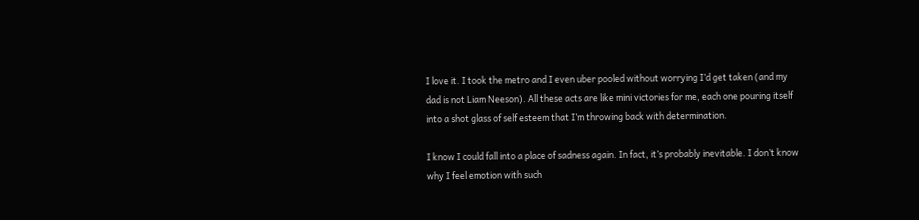I love it. I took the metro and I even uber pooled without worrying I’d get taken (and my dad is not Liam Neeson). All these acts are like mini victories for me, each one pouring itself into a shot glass of self esteem that I’m throwing back with determination.

I know I could fall into a place of sadness again. In fact, it’s probably inevitable. I don’t know why I feel emotion with such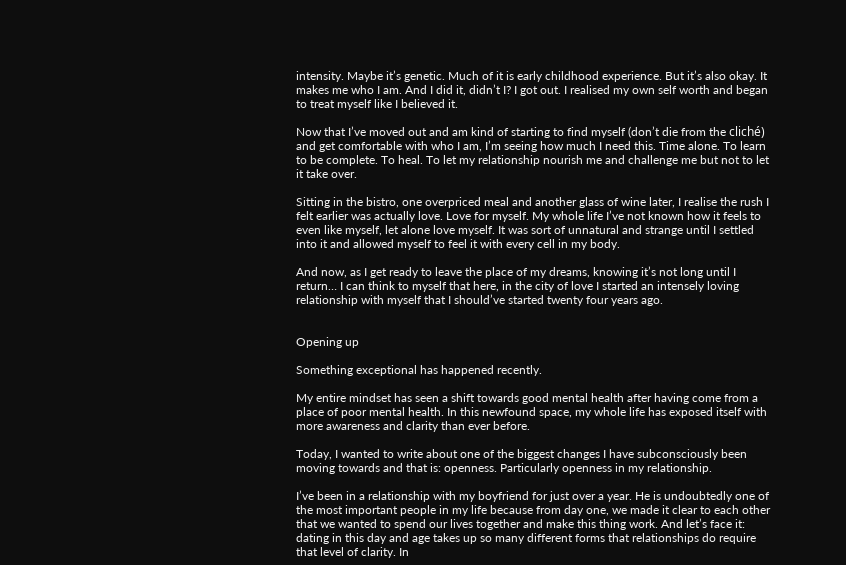intensity. Maybe it’s genetic. Much of it is early childhood experience. But it’s also okay. It makes me who I am. And I did it, didn’t I? I got out. I realised my own self worth and began to treat myself like I believed it.

Now that I’ve moved out and am kind of starting to find myself (don’t die from the cliché) and get comfortable with who I am, I’m seeing how much I need this. Time alone. To learn to be complete. To heal. To let my relationship nourish me and challenge me but not to let it take over.

Sitting in the bistro, one overpriced meal and another glass of wine later, I realise the rush I felt earlier was actually love. Love for myself. My whole life I’ve not known how it feels to even like myself, let alone love myself. It was sort of unnatural and strange until I settled into it and allowed myself to feel it with every cell in my body.

And now, as I get ready to leave the place of my dreams, knowing it’s not long until I return… I can think to myself that here, in the city of love I started an intensely loving relationship with myself that I should’ve started twenty four years ago.


Opening up

Something exceptional has happened recently.

My entire mindset has seen a shift towards good mental health after having come from a place of poor mental health. In this newfound space, my whole life has exposed itself with more awareness and clarity than ever before.

Today, I wanted to write about one of the biggest changes I have subconsciously been moving towards and that is: openness. Particularly openness in my relationship.

I’ve been in a relationship with my boyfriend for just over a year. He is undoubtedly one of the most important people in my life because from day one, we made it clear to each other that we wanted to spend our lives together and make this thing work. And let’s face it: dating in this day and age takes up so many different forms that relationships do require that level of clarity. In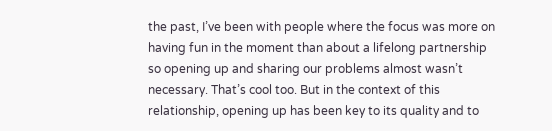the past, I’ve been with people where the focus was more on having fun in the moment than about a lifelong partnership so opening up and sharing our problems almost wasn’t necessary. That’s cool too. But in the context of this relationship, opening up has been key to its quality and to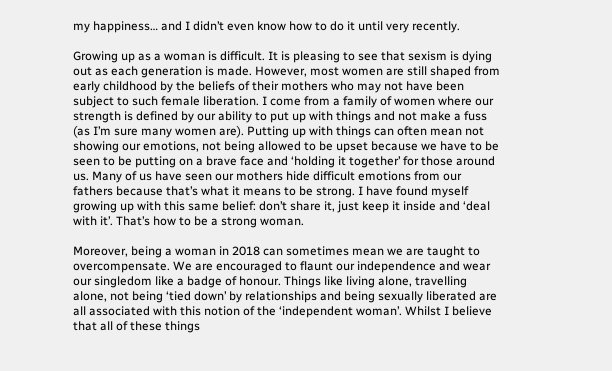my happiness… and I didn’t even know how to do it until very recently.

Growing up as a woman is difficult. It is pleasing to see that sexism is dying out as each generation is made. However, most women are still shaped from early childhood by the beliefs of their mothers who may not have been subject to such female liberation. I come from a family of women where our strength is defined by our ability to put up with things and not make a fuss (as I’m sure many women are). Putting up with things can often mean not showing our emotions, not being allowed to be upset because we have to be seen to be putting on a brave face and ‘holding it together’ for those around us. Many of us have seen our mothers hide difficult emotions from our fathers because that’s what it means to be strong. I have found myself growing up with this same belief: don’t share it, just keep it inside and ‘deal with it’. That’s how to be a strong woman.

Moreover, being a woman in 2018 can sometimes mean we are taught to overcompensate. We are encouraged to flaunt our independence and wear our singledom like a badge of honour. Things like living alone, travelling alone, not being ‘tied down’ by relationships and being sexually liberated are all associated with this notion of the ‘independent woman’. Whilst I believe that all of these things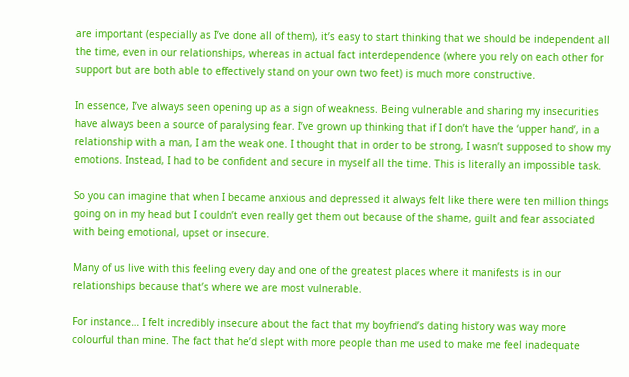are important (especially as I’ve done all of them), it’s easy to start thinking that we should be independent all the time, even in our relationships, whereas in actual fact interdependence (where you rely on each other for support but are both able to effectively stand on your own two feet) is much more constructive.

In essence, I’ve always seen opening up as a sign of weakness. Being vulnerable and sharing my insecurities have always been a source of paralysing fear. I’ve grown up thinking that if I don’t have the ‘upper hand’, in a relationship with a man, I am the weak one. I thought that in order to be strong, I wasn’t supposed to show my emotions. Instead, I had to be confident and secure in myself all the time. This is literally an impossible task.

So you can imagine that when I became anxious and depressed it always felt like there were ten million things going on in my head but I couldn’t even really get them out because of the shame, guilt and fear associated with being emotional, upset or insecure.

Many of us live with this feeling every day and one of the greatest places where it manifests is in our relationships because that’s where we are most vulnerable.

For instance… I felt incredibly insecure about the fact that my boyfriend’s dating history was way more colourful than mine. The fact that he’d slept with more people than me used to make me feel inadequate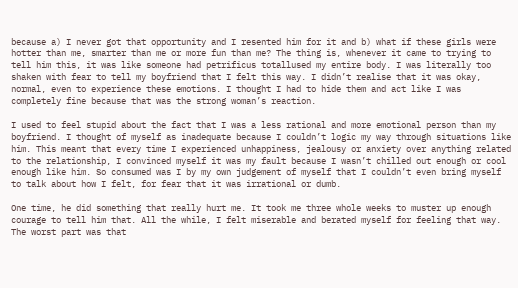because a) I never got that opportunity and I resented him for it and b) what if these girls were hotter than me, smarter than me or more fun than me? The thing is, whenever it came to trying to tell him this, it was like someone had petrificus totallused my entire body. I was literally too shaken with fear to tell my boyfriend that I felt this way. I didn’t realise that it was okay, normal, even to experience these emotions. I thought I had to hide them and act like I was completely fine because that was the strong woman’s reaction.

I used to feel stupid about the fact that I was a less rational and more emotional person than my boyfriend. I thought of myself as inadequate because I couldn’t logic my way through situations like him. This meant that every time I experienced unhappiness, jealousy or anxiety over anything related to the relationship, I convinced myself it was my fault because I wasn’t chilled out enough or cool enough like him. So consumed was I by my own judgement of myself that I couldn’t even bring myself to talk about how I felt, for fear that it was irrational or dumb.

One time, he did something that really hurt me. It took me three whole weeks to muster up enough courage to tell him that. All the while, I felt miserable and berated myself for feeling that way. The worst part was that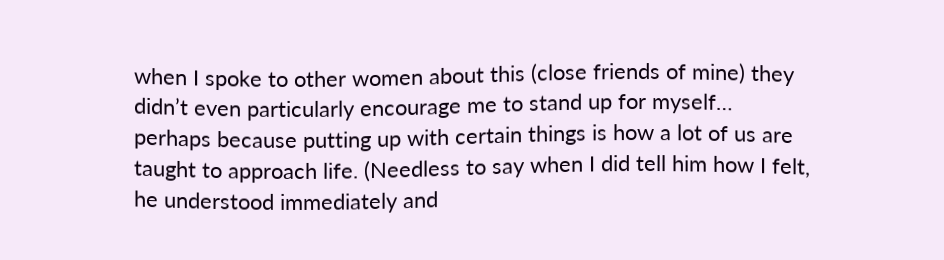when I spoke to other women about this (close friends of mine) they didn’t even particularly encourage me to stand up for myself… perhaps because putting up with certain things is how a lot of us are taught to approach life. (Needless to say when I did tell him how I felt, he understood immediately and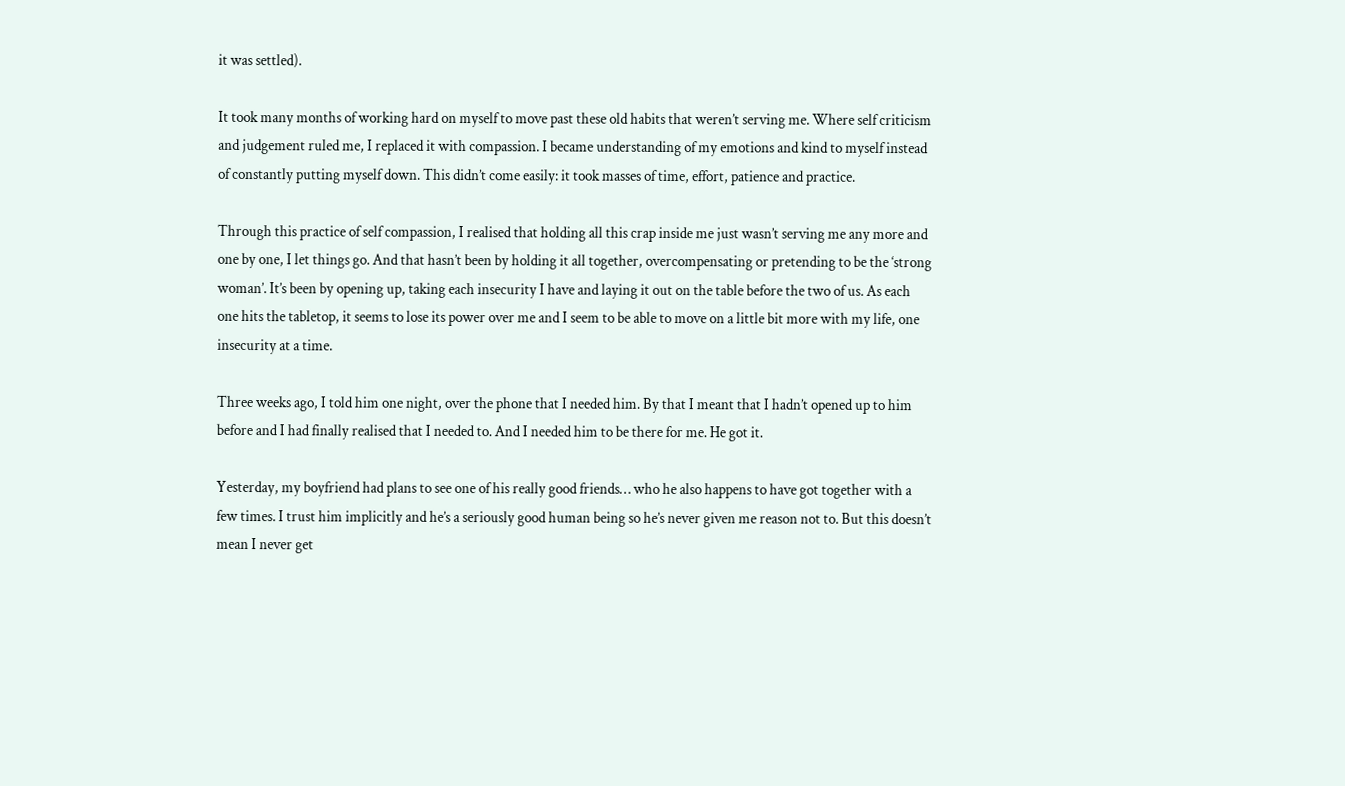it was settled).

It took many months of working hard on myself to move past these old habits that weren’t serving me. Where self criticism and judgement ruled me, I replaced it with compassion. I became understanding of my emotions and kind to myself instead of constantly putting myself down. This didn’t come easily: it took masses of time, effort, patience and practice.

Through this practice of self compassion, I realised that holding all this crap inside me just wasn’t serving me any more and one by one, I let things go. And that hasn’t been by holding it all together, overcompensating or pretending to be the ‘strong woman’. It’s been by opening up, taking each insecurity I have and laying it out on the table before the two of us. As each one hits the tabletop, it seems to lose its power over me and I seem to be able to move on a little bit more with my life, one insecurity at a time.

Three weeks ago, I told him one night, over the phone that I needed him. By that I meant that I hadn’t opened up to him before and I had finally realised that I needed to. And I needed him to be there for me. He got it.

Yesterday, my boyfriend had plans to see one of his really good friends… who he also happens to have got together with a few times. I trust him implicitly and he’s a seriously good human being so he’s never given me reason not to. But this doesn’t mean I never get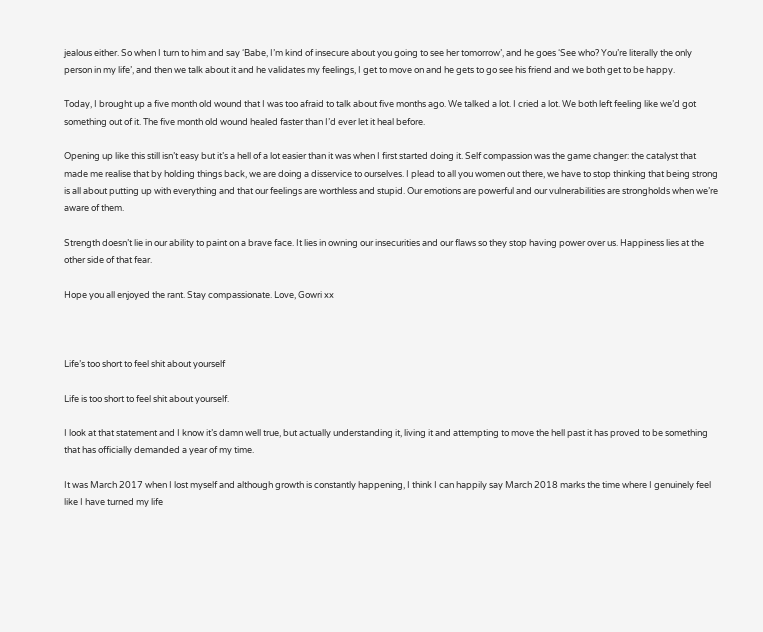jealous either. So when I turn to him and say ‘Babe, I’m kind of insecure about you going to see her tomorrow’, and he goes ‘See who? You’re literally the only person in my life’, and then we talk about it and he validates my feelings, I get to move on and he gets to go see his friend and we both get to be happy.

Today, I brought up a five month old wound that I was too afraid to talk about five months ago. We talked a lot. I cried a lot. We both left feeling like we’d got something out of it. The five month old wound healed faster than I’d ever let it heal before.

Opening up like this still isn’t easy but it’s a hell of a lot easier than it was when I first started doing it. Self compassion was the game changer: the catalyst that made me realise that by holding things back, we are doing a disservice to ourselves. I plead to all you women out there, we have to stop thinking that being strong is all about putting up with everything and that our feelings are worthless and stupid. Our emotions are powerful and our vulnerabilities are strongholds when we’re aware of them.

Strength doesn’t lie in our ability to paint on a brave face. It lies in owning our insecurities and our flaws so they stop having power over us. Happiness lies at the other side of that fear.

Hope you all enjoyed the rant. Stay compassionate. Love, Gowri xx



Life’s too short to feel shit about yourself

Life is too short to feel shit about yourself.

I look at that statement and I know it’s damn well true, but actually understanding it, living it and attempting to move the hell past it has proved to be something that has officially demanded a year of my time.

It was March 2017 when I lost myself and although growth is constantly happening, I think I can happily say March 2018 marks the time where I genuinely feel like I have turned my life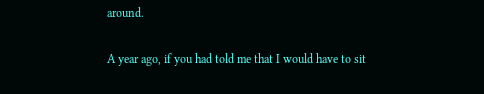around.

A year ago, if you had told me that I would have to sit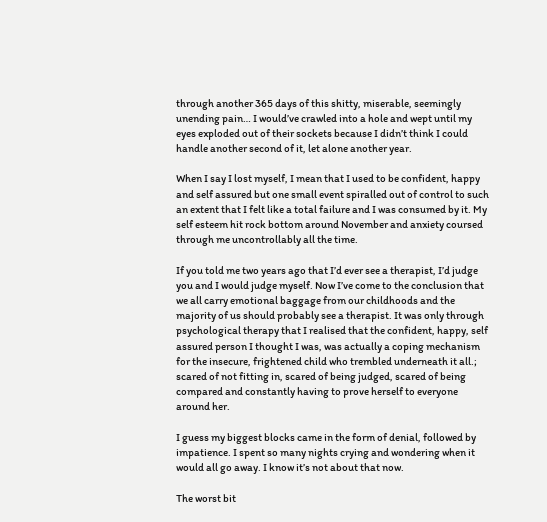through another 365 days of this shitty, miserable, seemingly unending pain… I would’ve crawled into a hole and wept until my eyes exploded out of their sockets because I didn’t think I could handle another second of it, let alone another year.

When I say I lost myself, I mean that I used to be confident, happy and self assured but one small event spiralled out of control to such an extent that I felt like a total failure and I was consumed by it. My self esteem hit rock bottom around November and anxiety coursed through me uncontrollably all the time.

If you told me two years ago that I’d ever see a therapist, I’d judge you and I would judge myself. Now I’ve come to the conclusion that we all carry emotional baggage from our childhoods and the majority of us should probably see a therapist. It was only through psychological therapy that I realised that the confident, happy, self assured person I thought I was, was actually a coping mechanism for the insecure, frightened child who trembled underneath it all.; scared of not fitting in, scared of being judged, scared of being compared and constantly having to prove herself to everyone around her.

I guess my biggest blocks came in the form of denial, followed by impatience. I spent so many nights crying and wondering when it would all go away. I know it’s not about that now.

The worst bit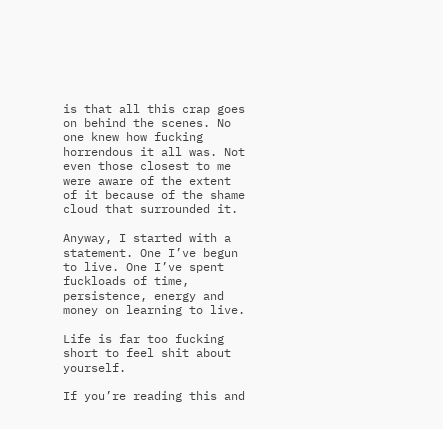is that all this crap goes on behind the scenes. No one knew how fucking horrendous it all was. Not even those closest to me were aware of the extent of it because of the shame cloud that surrounded it.

Anyway, I started with a statement. One I’ve begun to live. One I’ve spent fuckloads of time, persistence, energy and money on learning to live.

Life is far too fucking short to feel shit about yourself.

If you’re reading this and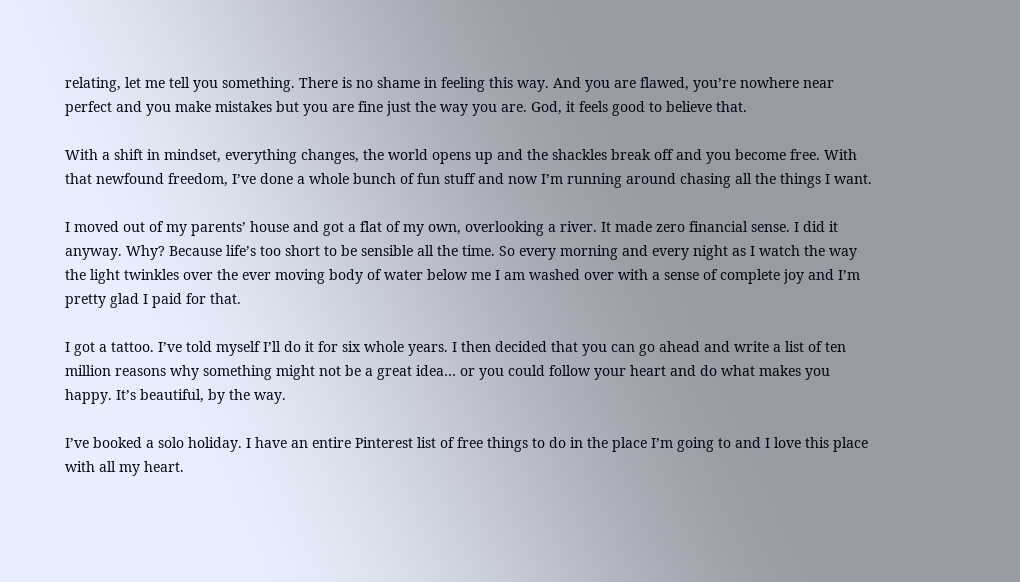relating, let me tell you something. There is no shame in feeling this way. And you are flawed, you’re nowhere near perfect and you make mistakes but you are fine just the way you are. God, it feels good to believe that.

With a shift in mindset, everything changes, the world opens up and the shackles break off and you become free. With that newfound freedom, I’ve done a whole bunch of fun stuff and now I’m running around chasing all the things I want.

I moved out of my parents’ house and got a flat of my own, overlooking a river. It made zero financial sense. I did it anyway. Why? Because life’s too short to be sensible all the time. So every morning and every night as I watch the way the light twinkles over the ever moving body of water below me I am washed over with a sense of complete joy and I’m pretty glad I paid for that.

I got a tattoo. I’ve told myself I’ll do it for six whole years. I then decided that you can go ahead and write a list of ten million reasons why something might not be a great idea… or you could follow your heart and do what makes you happy. It’s beautiful, by the way.

I’ve booked a solo holiday. I have an entire Pinterest list of free things to do in the place I’m going to and I love this place with all my heart.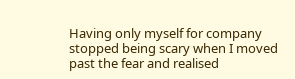Having only myself for company stopped being scary when I moved past the fear and realised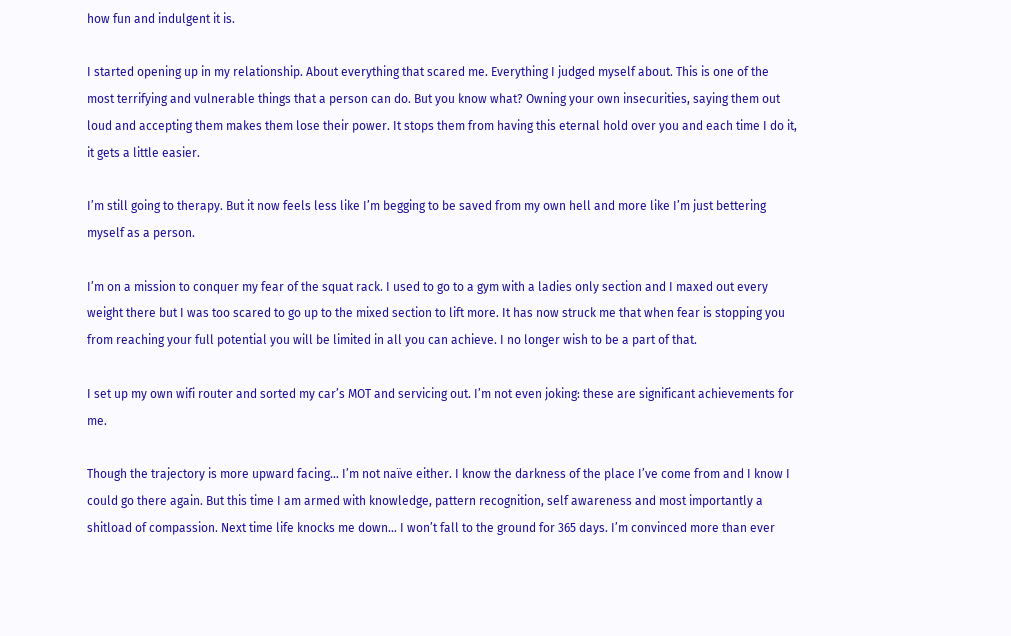how fun and indulgent it is.

I started opening up in my relationship. About everything that scared me. Everything I judged myself about. This is one of the most terrifying and vulnerable things that a person can do. But you know what? Owning your own insecurities, saying them out loud and accepting them makes them lose their power. It stops them from having this eternal hold over you and each time I do it, it gets a little easier.

I’m still going to therapy. But it now feels less like I’m begging to be saved from my own hell and more like I’m just bettering myself as a person.

I’m on a mission to conquer my fear of the squat rack. I used to go to a gym with a ladies only section and I maxed out every weight there but I was too scared to go up to the mixed section to lift more. It has now struck me that when fear is stopping you from reaching your full potential you will be limited in all you can achieve. I no longer wish to be a part of that.

I set up my own wifi router and sorted my car’s MOT and servicing out. I’m not even joking: these are significant achievements for me.

Though the trajectory is more upward facing… I’m not naïve either. I know the darkness of the place I’ve come from and I know I could go there again. But this time I am armed with knowledge, pattern recognition, self awareness and most importantly a shitload of compassion. Next time life knocks me down… I won’t fall to the ground for 365 days. I’m convinced more than ever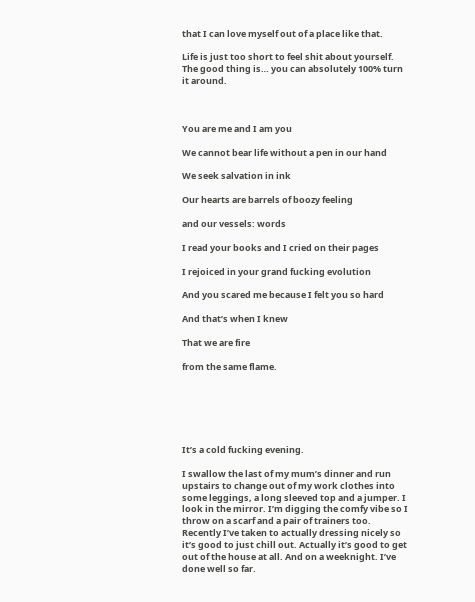that I can love myself out of a place like that.

Life is just too short to feel shit about yourself. The good thing is… you can absolutely 100% turn it around.



You are me and I am you

We cannot bear life without a pen in our hand

We seek salvation in ink

Our hearts are barrels of boozy feeling

and our vessels: words

I read your books and I cried on their pages

I rejoiced in your grand fucking evolution

And you scared me because I felt you so hard

And that’s when I knew

That we are fire

from the same flame.






It’s a cold fucking evening.

I swallow the last of my mum’s dinner and run upstairs to change out of my work clothes into some leggings, a long sleeved top and a jumper. I look in the mirror. I’m digging the comfy vibe so I throw on a scarf and a pair of trainers too. Recently I’ve taken to actually dressing nicely so it’s good to just chill out. Actually it’s good to get out of the house at all. And on a weeknight. I’ve done well so far.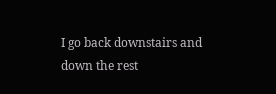I go back downstairs and down the rest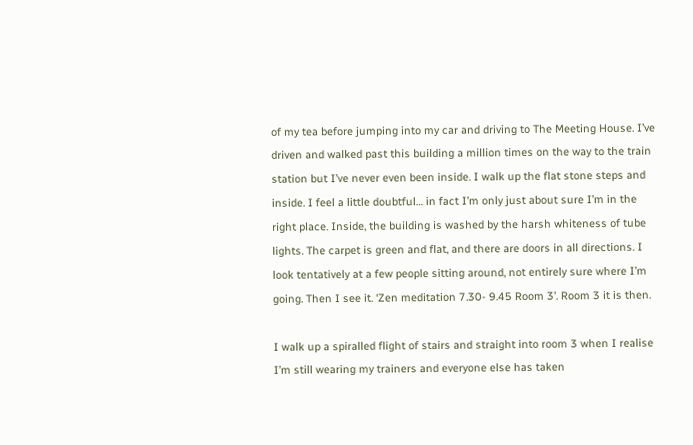of my tea before jumping into my car and driving to The Meeting House. I’ve driven and walked past this building a million times on the way to the train station but I’ve never even been inside. I walk up the flat stone steps and inside. I feel a little doubtful… in fact I’m only just about sure I’m in the right place. Inside, the building is washed by the harsh whiteness of tube lights. The carpet is green and flat, and there are doors in all directions. I look tentatively at a few people sitting around, not entirely sure where I’m going. Then I see it. ‘Zen meditation 7.30- 9.45 Room 3’. Room 3 it is then.

I walk up a spiralled flight of stairs and straight into room 3 when I realise I’m still wearing my trainers and everyone else has taken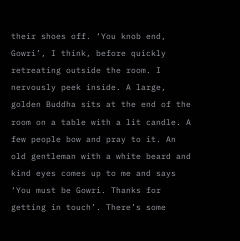their shoes off. ‘You knob end, Gowri’, I think, before quickly retreating outside the room. I nervously peek inside. A large, golden Buddha sits at the end of the room on a table with a lit candle. A few people bow and pray to it. An old gentleman with a white beard and kind eyes comes up to me and says ‘You must be Gowri. Thanks for getting in touch’. There’s some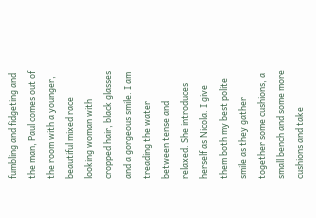fumbling and fidgeting and the man, Paul comes out of the room with a younger, beautiful mixed race looking woman with cropped hair, black glasses and a gorgeous smile. I am treading the water between tense and relaxed. She introduces herself as Nicola. I give them both my best polite smile as they gather together some cushions, a small bench and some more cushions and take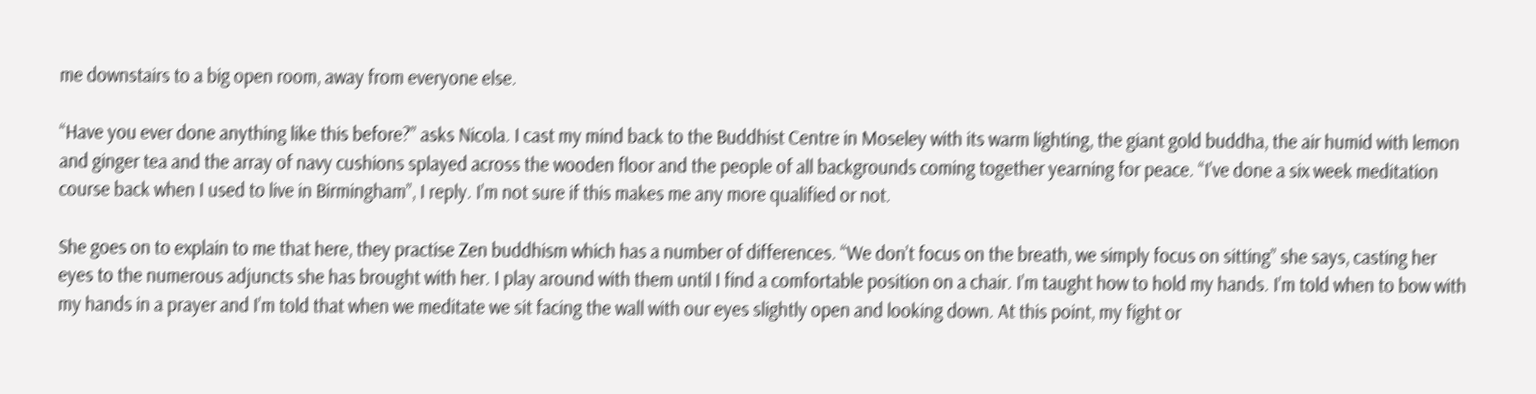me downstairs to a big open room, away from everyone else.

“Have you ever done anything like this before?” asks Nicola. I cast my mind back to the Buddhist Centre in Moseley with its warm lighting, the giant gold buddha, the air humid with lemon and ginger tea and the array of navy cushions splayed across the wooden floor and the people of all backgrounds coming together yearning for peace. “I’ve done a six week meditation course back when I used to live in Birmingham”, I reply. I’m not sure if this makes me any more qualified or not.

She goes on to explain to me that here, they practise Zen buddhism which has a number of differences. “We don’t focus on the breath, we simply focus on sitting” she says, casting her eyes to the numerous adjuncts she has brought with her. I play around with them until I find a comfortable position on a chair. I’m taught how to hold my hands. I’m told when to bow with my hands in a prayer and I’m told that when we meditate we sit facing the wall with our eyes slightly open and looking down. At this point, my fight or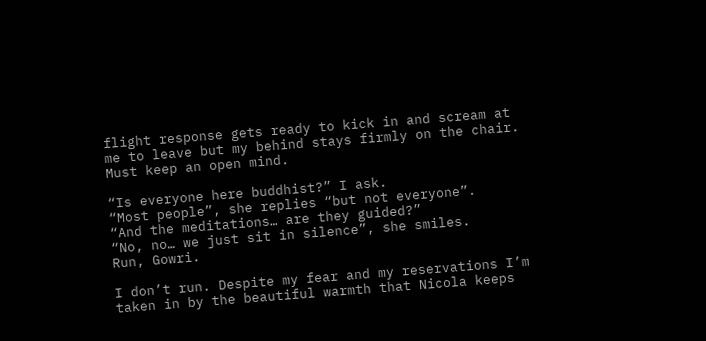flight response gets ready to kick in and scream at me to leave but my behind stays firmly on the chair. Must keep an open mind.

“Is everyone here buddhist?” I ask.
“Most people”, she replies “but not everyone”.
“And the meditations… are they guided?”
“No, no… we just sit in silence”, she smiles.
Run, Gowri.

I don’t run. Despite my fear and my reservations I’m taken in by the beautiful warmth that Nicola keeps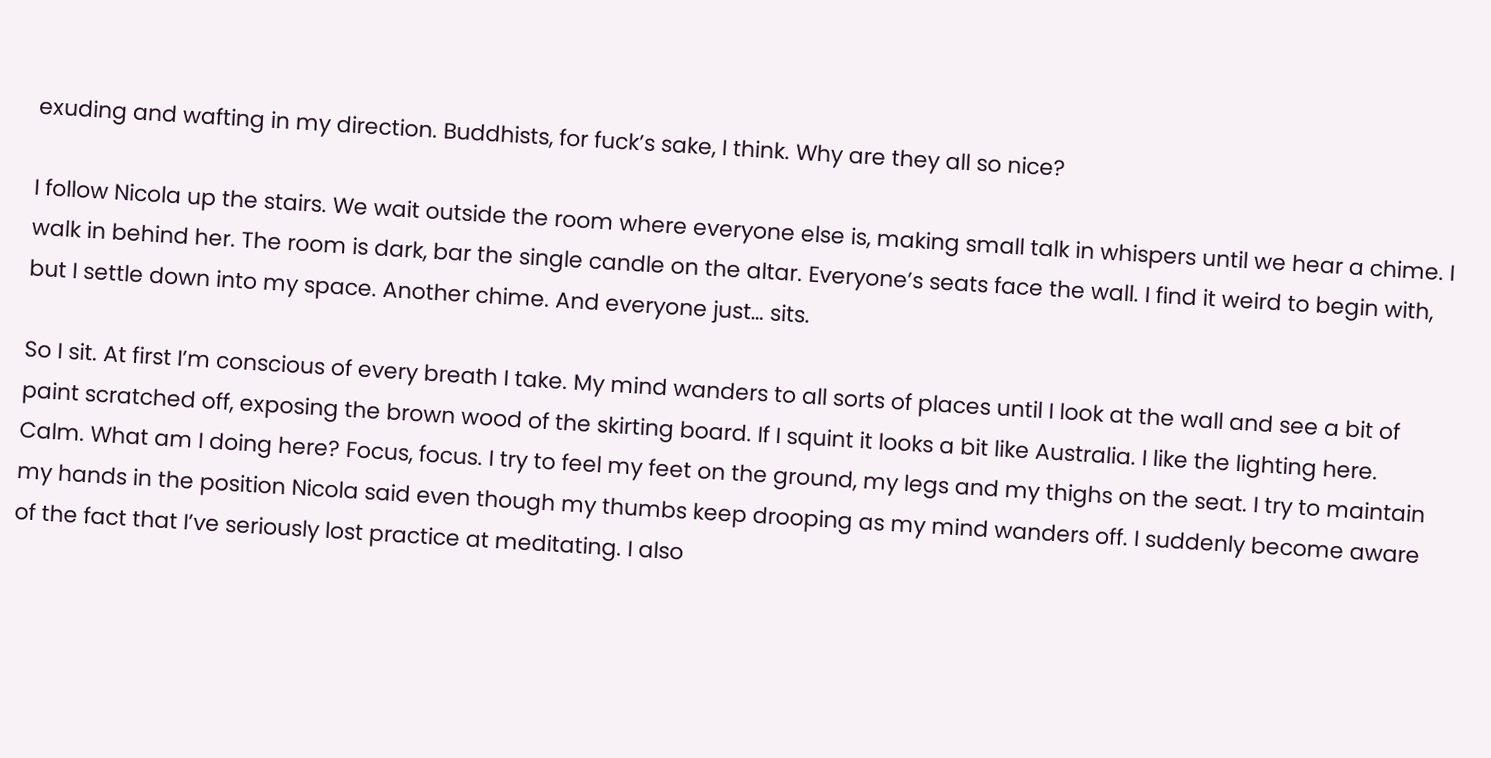exuding and wafting in my direction. Buddhists, for fuck’s sake, I think. Why are they all so nice?

I follow Nicola up the stairs. We wait outside the room where everyone else is, making small talk in whispers until we hear a chime. I walk in behind her. The room is dark, bar the single candle on the altar. Everyone’s seats face the wall. I find it weird to begin with, but I settle down into my space. Another chime. And everyone just… sits.

So I sit. At first I’m conscious of every breath I take. My mind wanders to all sorts of places until I look at the wall and see a bit of paint scratched off, exposing the brown wood of the skirting board. If I squint it looks a bit like Australia. I like the lighting here. Calm. What am I doing here? Focus, focus. I try to feel my feet on the ground, my legs and my thighs on the seat. I try to maintain my hands in the position Nicola said even though my thumbs keep drooping as my mind wanders off. I suddenly become aware of the fact that I’ve seriously lost practice at meditating. I also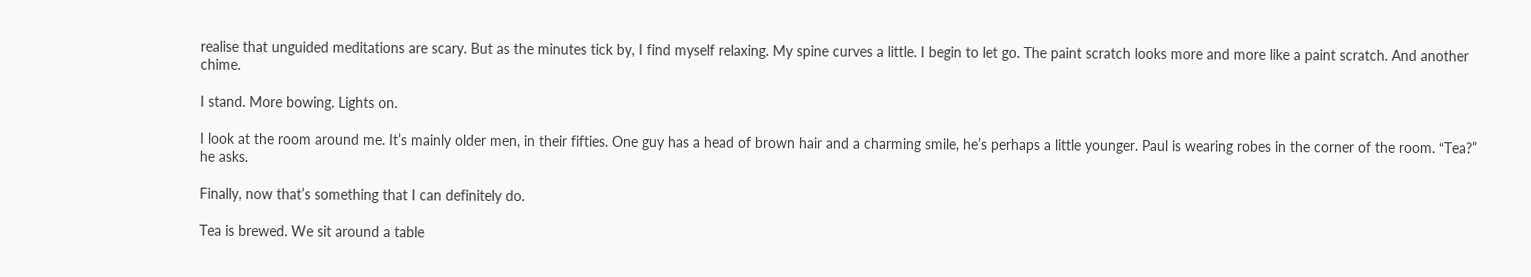realise that unguided meditations are scary. But as the minutes tick by, I find myself relaxing. My spine curves a little. I begin to let go. The paint scratch looks more and more like a paint scratch. And another chime.

I stand. More bowing. Lights on.

I look at the room around me. It’s mainly older men, in their fifties. One guy has a head of brown hair and a charming smile, he’s perhaps a little younger. Paul is wearing robes in the corner of the room. “Tea?” he asks.

Finally, now that’s something that I can definitely do.

Tea is brewed. We sit around a table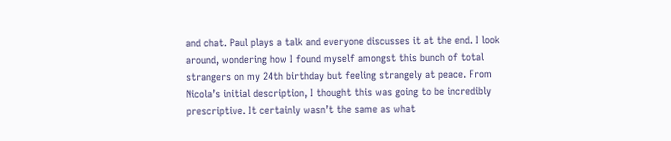and chat. Paul plays a talk and everyone discusses it at the end. I look around, wondering how I found myself amongst this bunch of total strangers on my 24th birthday but feeling strangely at peace. From Nicola’s initial description, I thought this was going to be incredibly prescriptive. It certainly wasn’t the same as what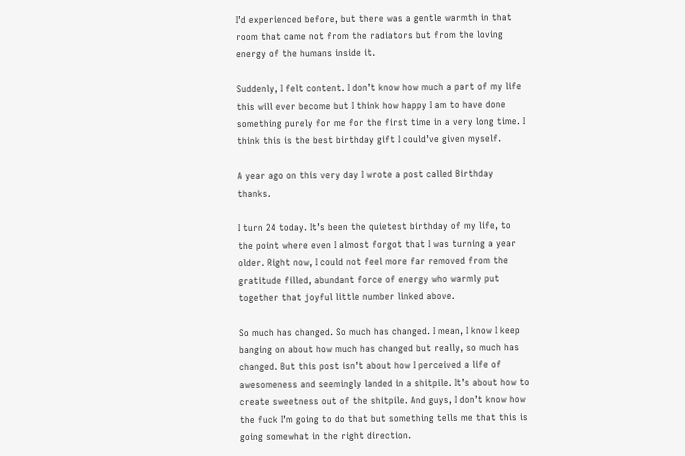I’d experienced before, but there was a gentle warmth in that room that came not from the radiators but from the loving energy of the humans inside it.

Suddenly, I felt content. I don’t know how much a part of my life this will ever become but I think how happy I am to have done something purely for me for the first time in a very long time. I think this is the best birthday gift I could’ve given myself.

A year ago on this very day I wrote a post called Birthday thanks.

I turn 24 today. It’s been the quietest birthday of my life, to the point where even I almost forgot that I was turning a year older. Right now, I could not feel more far removed from the gratitude filled, abundant force of energy who warmly put together that joyful little number linked above.

So much has changed. So much has changed. I mean, I know I keep banging on about how much has changed but really, so much has changed. But this post isn’t about how I perceived a life of awesomeness and seemingly landed in a shitpile. It’s about how to create sweetness out of the shitpile. And guys, I don’t know how the fuck I’m going to do that but something tells me that this is going somewhat in the right direction.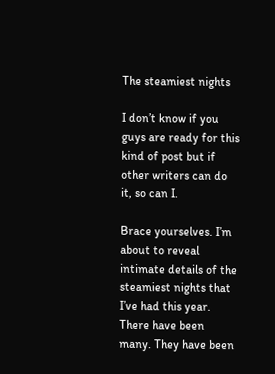The steamiest nights

I don’t know if you guys are ready for this kind of post but if other writers can do it, so can I.

Brace yourselves. I’m about to reveal intimate details of the steamiest nights that I’ve had this year. There have been many. They have been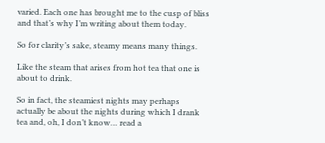varied. Each one has brought me to the cusp of bliss and that’s why I’m writing about them today.

So for clarity’s sake, steamy means many things.

Like the steam that arises from hot tea that one is about to drink.

So in fact, the steamiest nights may perhaps actually be about the nights during which I drank tea and, oh, I don’t know… read a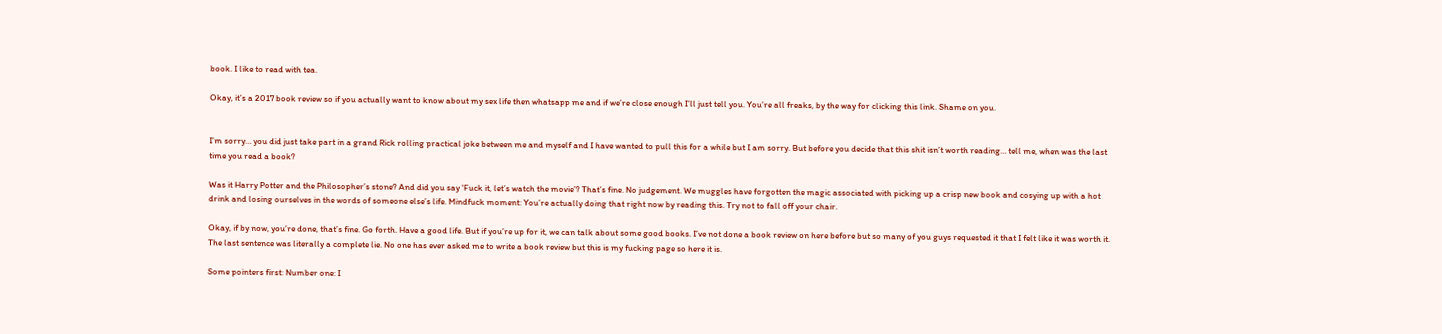book. I like to read with tea.

Okay, it’s a 2017 book review so if you actually want to know about my sex life then whatsapp me and if we’re close enough I’ll just tell you. You’re all freaks, by the way for clicking this link. Shame on you.


I’m sorry… you did just take part in a grand Rick rolling practical joke between me and myself and I have wanted to pull this for a while but I am sorry. But before you decide that this shit isn’t worth reading… tell me, when was the last time you read a book?

Was it Harry Potter and the Philosopher’s stone? And did you say ‘Fuck it, let’s watch the movie’? That’s fine. No judgement. We muggles have forgotten the magic associated with picking up a crisp new book and cosying up with a hot drink and losing ourselves in the words of someone else’s life. Mindfuck moment: You’re actually doing that right now by reading this. Try not to fall off your chair.

Okay, if by now, you’re done, that’s fine. Go forth. Have a good life. But if you’re up for it, we can talk about some good books. I’ve not done a book review on here before but so many of you guys requested it that I felt like it was worth it. The last sentence was literally a complete lie. No one has ever asked me to write a book review but this is my fucking page so here it is.

Some pointers first: Number one: I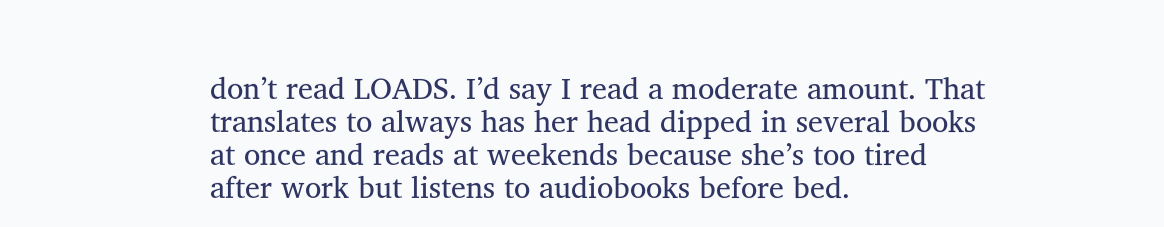don’t read LOADS. I’d say I read a moderate amount. That translates to always has her head dipped in several books at once and reads at weekends because she’s too tired after work but listens to audiobooks before bed.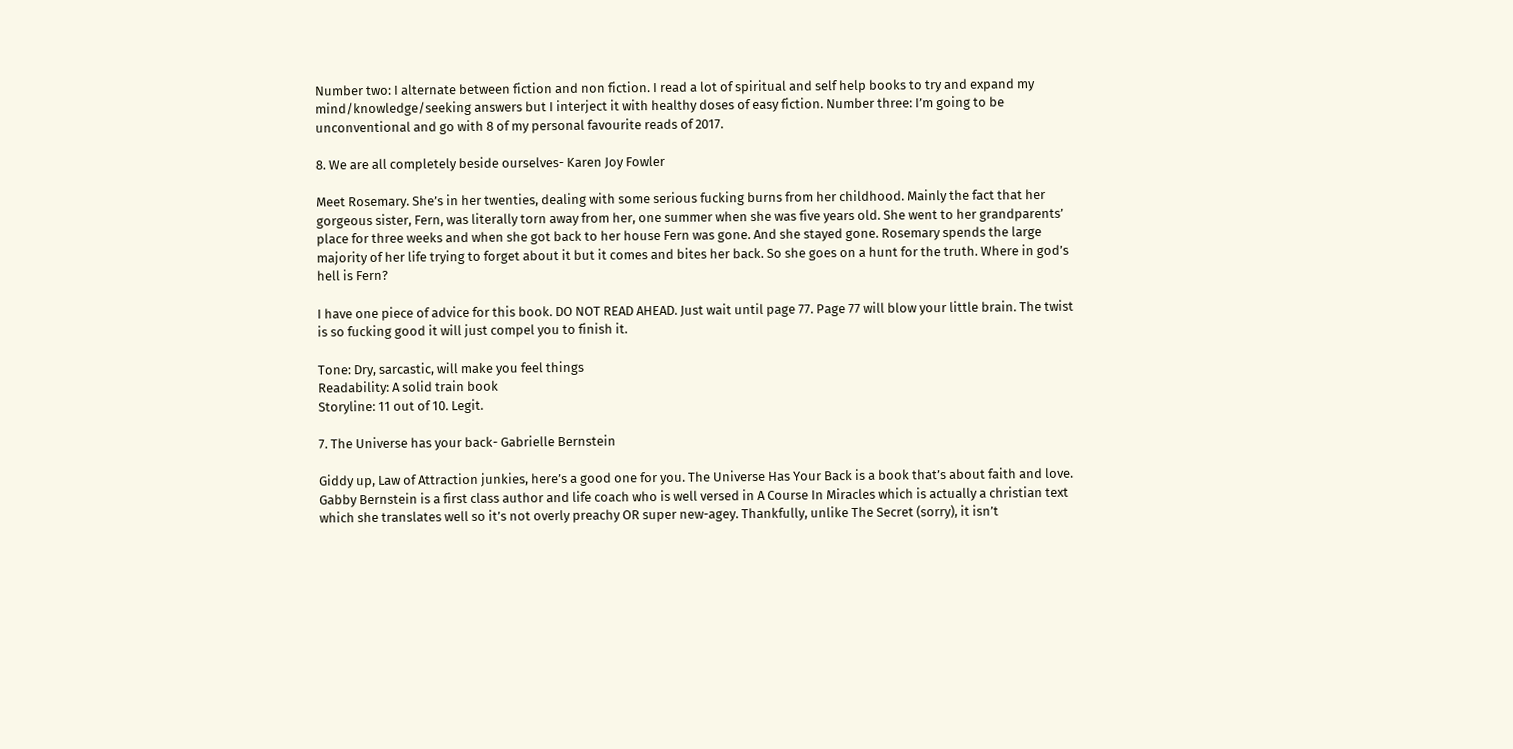Number two: I alternate between fiction and non fiction. I read a lot of spiritual and self help books to try and expand my mind/knowledge/seeking answers but I interject it with healthy doses of easy fiction. Number three: I’m going to be unconventional and go with 8 of my personal favourite reads of 2017.

8. We are all completely beside ourselves- Karen Joy Fowler

Meet Rosemary. She’s in her twenties, dealing with some serious fucking burns from her childhood. Mainly the fact that her gorgeous sister, Fern, was literally torn away from her, one summer when she was five years old. She went to her grandparents’ place for three weeks and when she got back to her house Fern was gone. And she stayed gone. Rosemary spends the large majority of her life trying to forget about it but it comes and bites her back. So she goes on a hunt for the truth. Where in god’s hell is Fern?

I have one piece of advice for this book. DO NOT READ AHEAD. Just wait until page 77. Page 77 will blow your little brain. The twist is so fucking good it will just compel you to finish it.

Tone: Dry, sarcastic, will make you feel things
Readability: A solid train book
Storyline: 11 out of 10. Legit.

7. The Universe has your back- Gabrielle Bernstein

Giddy up, Law of Attraction junkies, here’s a good one for you. The Universe Has Your Back is a book that’s about faith and love. Gabby Bernstein is a first class author and life coach who is well versed in A Course In Miracles which is actually a christian text which she translates well so it’s not overly preachy OR super new-agey. Thankfully, unlike The Secret (sorry), it isn’t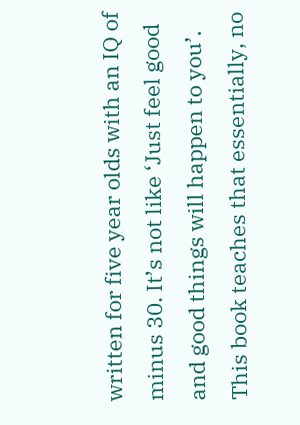written for five year olds with an IQ of minus 30. It’s not like ‘Just feel good and good things will happen to you’. This book teaches that essentially, no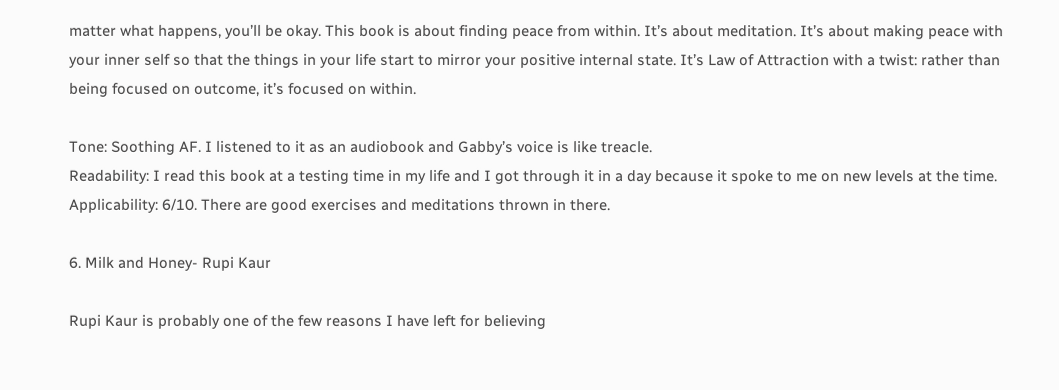matter what happens, you’ll be okay. This book is about finding peace from within. It’s about meditation. It’s about making peace with your inner self so that the things in your life start to mirror your positive internal state. It’s Law of Attraction with a twist: rather than being focused on outcome, it’s focused on within.

Tone: Soothing AF. I listened to it as an audiobook and Gabby’s voice is like treacle.
Readability: I read this book at a testing time in my life and I got through it in a day because it spoke to me on new levels at the time.
Applicability: 6/10. There are good exercises and meditations thrown in there.

6. Milk and Honey- Rupi Kaur

Rupi Kaur is probably one of the few reasons I have left for believing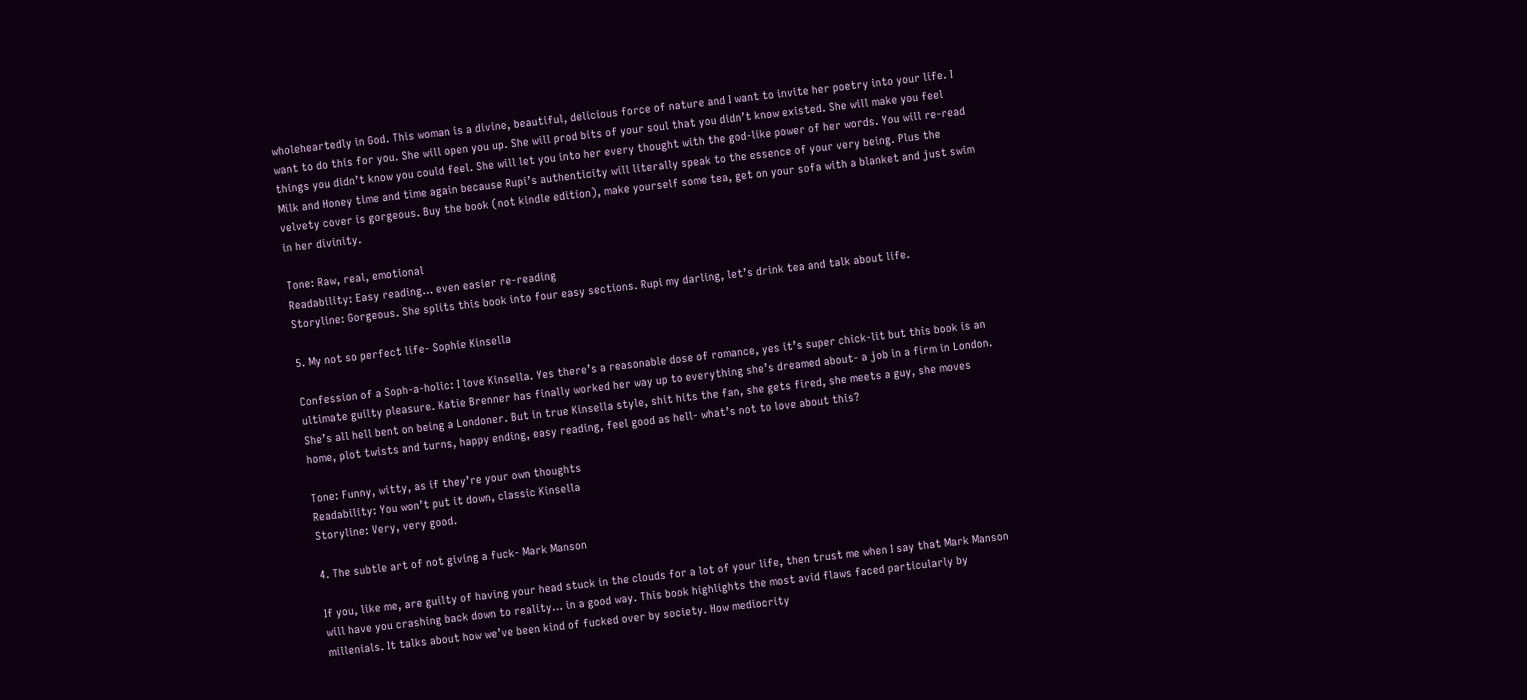wholeheartedly in God. This woman is a divine, beautiful, delicious force of nature and I want to invite her poetry into your life. I want to do this for you. She will open you up. She will prod bits of your soul that you didn’t know existed. She will make you feel things you didn’t know you could feel. She will let you into her every thought with the god-like power of her words. You will re-read Milk and Honey time and time again because Rupi’s authenticity will literally speak to the essence of your very being. Plus the velvety cover is gorgeous. Buy the book (not kindle edition), make yourself some tea, get on your sofa with a blanket and just swim in her divinity.

Tone: Raw, real, emotional
Readability: Easy reading… even easier re-reading
Storyline: Gorgeous. She splits this book into four easy sections. Rupi my darling, let’s drink tea and talk about life.

5. My not so perfect life- Sophie Kinsella

Confession of a Soph-a-holic: I love Kinsella. Yes there’s a reasonable dose of romance, yes it’s super chick-lit but this book is an ultimate guilty pleasure. Katie Brenner has finally worked her way up to everything she’s dreamed about- a job in a firm in London. She’s all hell bent on being a Londoner. But in true Kinsella style, shit hits the fan, she gets fired, she meets a guy, she moves home, plot twists and turns, happy ending, easy reading, feel good as hell- what’s not to love about this?

Tone: Funny, witty, as if they’re your own thoughts
Readability: You won’t put it down, classic Kinsella
Storyline: Very, very good.

4. The subtle art of not giving a fuck- Mark Manson

If you, like me, are guilty of having your head stuck in the clouds for a lot of your life, then trust me when I say that Mark Manson will have you crashing back down to reality… in a good way. This book highlights the most avid flaws faced particularly by millenials. It talks about how we’ve been kind of fucked over by society. How mediocrity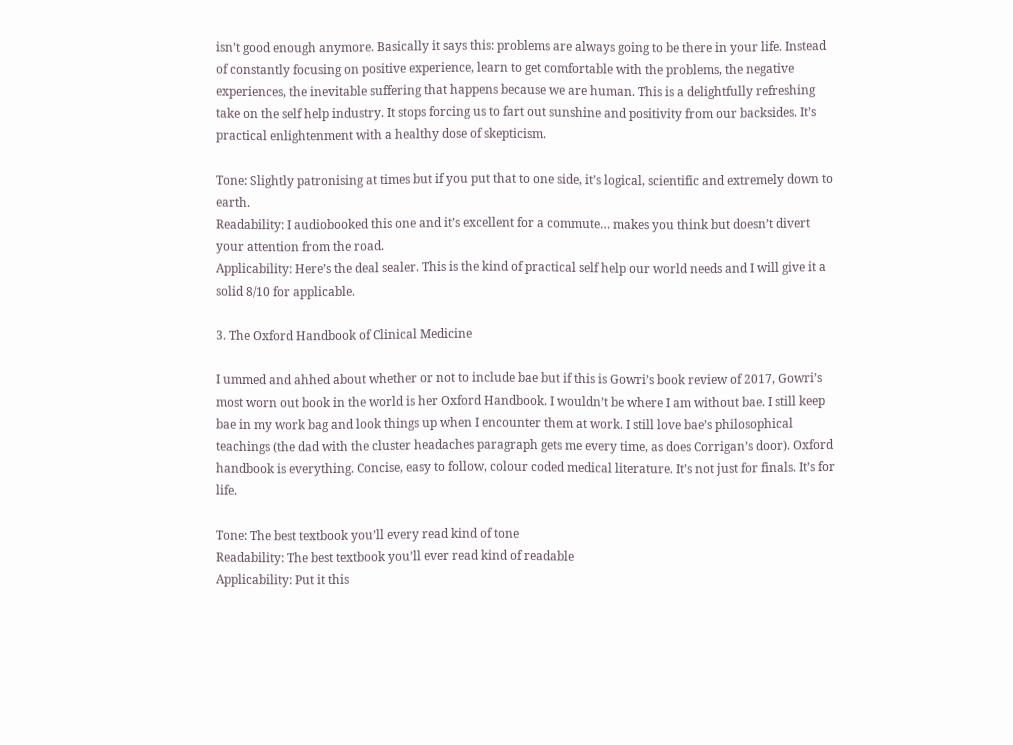isn’t good enough anymore. Basically it says this: problems are always going to be there in your life. Instead of constantly focusing on positive experience, learn to get comfortable with the problems, the negative experiences, the inevitable suffering that happens because we are human. This is a delightfully refreshing take on the self help industry. It stops forcing us to fart out sunshine and positivity from our backsides. It’s practical enlightenment with a healthy dose of skepticism.

Tone: Slightly patronising at times but if you put that to one side, it’s logical, scientific and extremely down to earth.
Readability: I audiobooked this one and it’s excellent for a commute… makes you think but doesn’t divert your attention from the road.
Applicability: Here’s the deal sealer. This is the kind of practical self help our world needs and I will give it a solid 8/10 for applicable.

3. The Oxford Handbook of Clinical Medicine

I ummed and ahhed about whether or not to include bae but if this is Gowri’s book review of 2017, Gowri’s most worn out book in the world is her Oxford Handbook. I wouldn’t be where I am without bae. I still keep bae in my work bag and look things up when I encounter them at work. I still love bae’s philosophical teachings (the dad with the cluster headaches paragraph gets me every time, as does Corrigan’s door). Oxford handbook is everything. Concise, easy to follow, colour coded medical literature. It’s not just for finals. It’s for life.

Tone: The best textbook you’ll every read kind of tone
Readability: The best textbook you’ll ever read kind of readable
Applicability: Put it this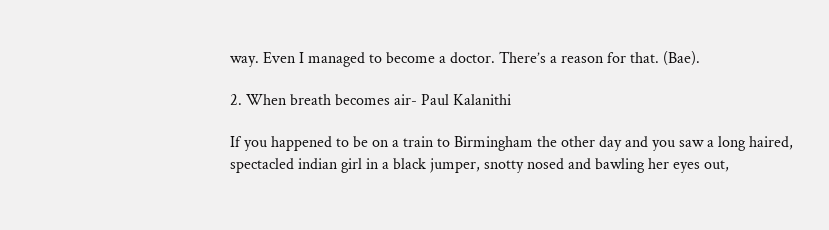way. Even I managed to become a doctor. There’s a reason for that. (Bae).

2. When breath becomes air- Paul Kalanithi

If you happened to be on a train to Birmingham the other day and you saw a long haired, spectacled indian girl in a black jumper, snotty nosed and bawling her eyes out,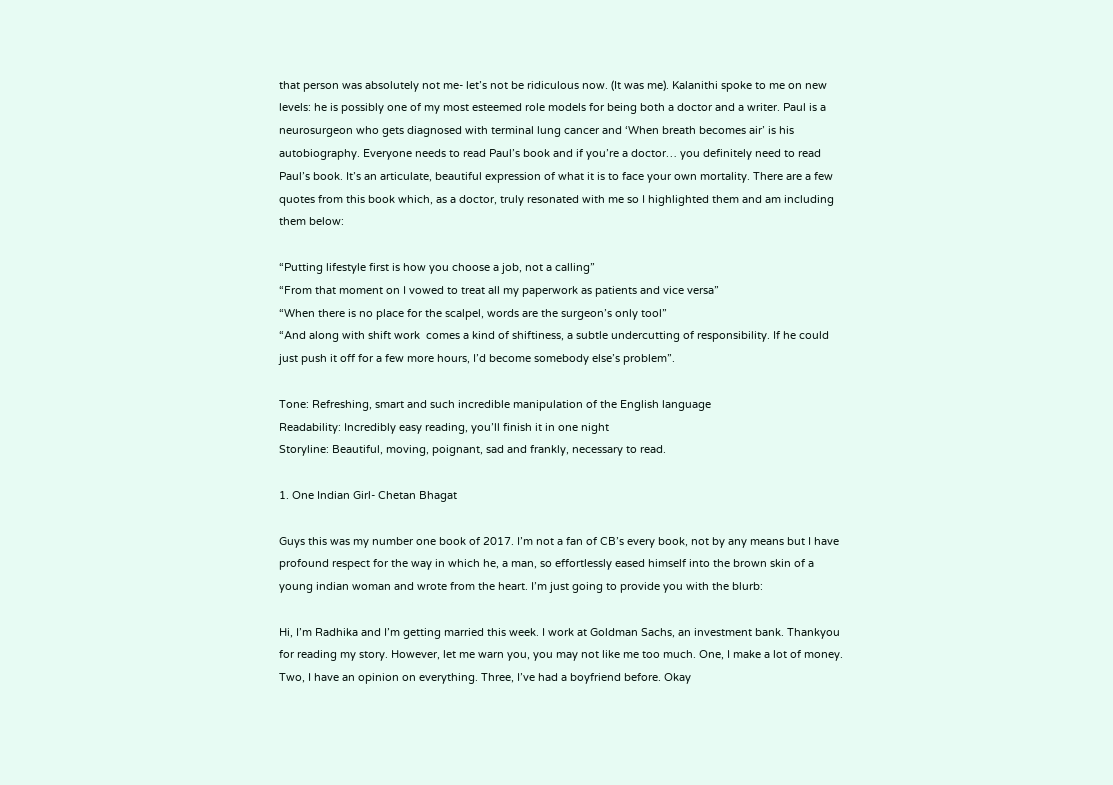that person was absolutely not me- let’s not be ridiculous now. (It was me). Kalanithi spoke to me on new levels: he is possibly one of my most esteemed role models for being both a doctor and a writer. Paul is a neurosurgeon who gets diagnosed with terminal lung cancer and ‘When breath becomes air’ is his autobiography. Everyone needs to read Paul’s book and if you’re a doctor… you definitely need to read Paul’s book. It’s an articulate, beautiful expression of what it is to face your own mortality. There are a few quotes from this book which, as a doctor, truly resonated with me so I highlighted them and am including them below:

“Putting lifestyle first is how you choose a job, not a calling”
“From that moment on I vowed to treat all my paperwork as patients and vice versa”
“When there is no place for the scalpel, words are the surgeon’s only tool”
“And along with shift work  comes a kind of shiftiness, a subtle undercutting of responsibility. If he could just push it off for a few more hours, I’d become somebody else’s problem”.

Tone: Refreshing, smart and such incredible manipulation of the English language
Readability: Incredibly easy reading, you’ll finish it in one night
Storyline: Beautiful, moving, poignant, sad and frankly, necessary to read.

1. One Indian Girl- Chetan Bhagat

Guys this was my number one book of 2017. I’m not a fan of CB’s every book, not by any means but I have profound respect for the way in which he, a man, so effortlessly eased himself into the brown skin of a young indian woman and wrote from the heart. I’m just going to provide you with the blurb:

Hi, I’m Radhika and I’m getting married this week. I work at Goldman Sachs, an investment bank. Thankyou for reading my story. However, let me warn you, you may not like me too much. One, I make a lot of money. Two, I have an opinion on everything. Three, I’ve had a boyfriend before. Okay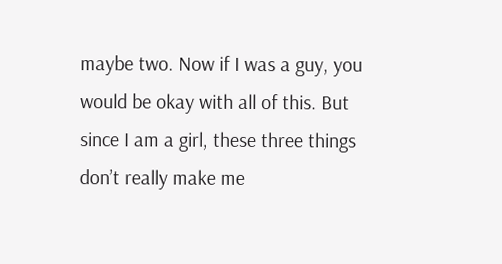maybe two. Now if I was a guy, you would be okay with all of this. But since I am a girl, these three things don’t really make me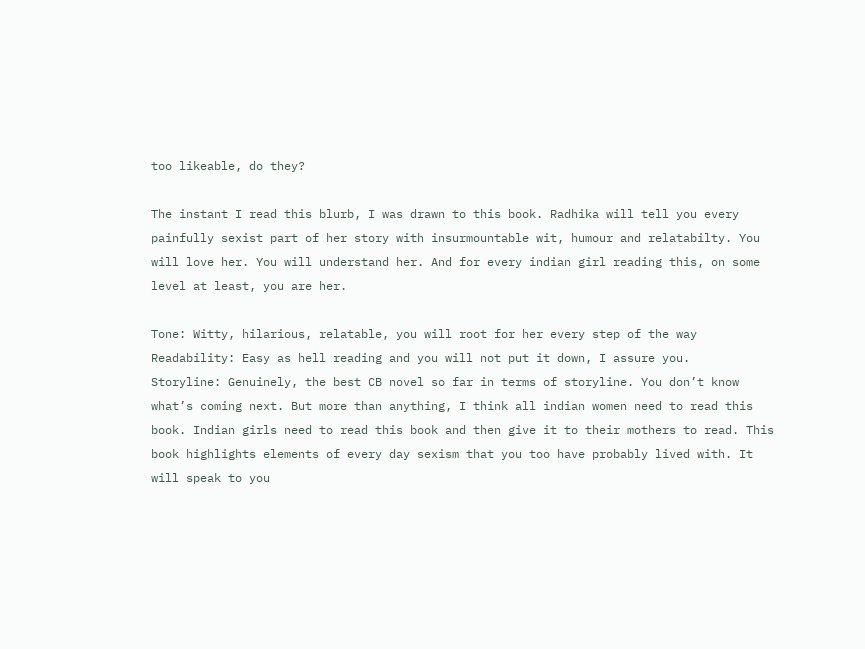too likeable, do they?

The instant I read this blurb, I was drawn to this book. Radhika will tell you every painfully sexist part of her story with insurmountable wit, humour and relatabilty. You will love her. You will understand her. And for every indian girl reading this, on some level at least, you are her.

Tone: Witty, hilarious, relatable, you will root for her every step of the way
Readability: Easy as hell reading and you will not put it down, I assure you.
Storyline: Genuinely, the best CB novel so far in terms of storyline. You don’t know what’s coming next. But more than anything, I think all indian women need to read this book. Indian girls need to read this book and then give it to their mothers to read. This book highlights elements of every day sexism that you too have probably lived with. It will speak to you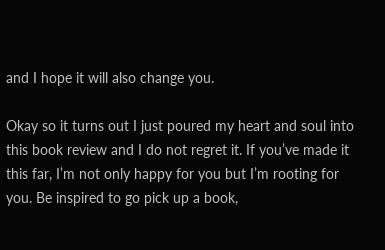and I hope it will also change you.

Okay so it turns out I just poured my heart and soul into this book review and I do not regret it. If you’ve made it this far, I’m not only happy for you but I’m rooting for you. Be inspired to go pick up a book,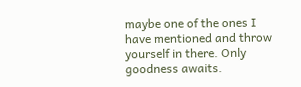maybe one of the ones I have mentioned and throw yourself in there. Only goodness awaits.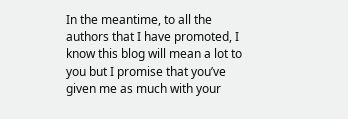In the meantime, to all the authors that I have promoted, I know this blog will mean a lot to you but I promise that you’ve given me as much with your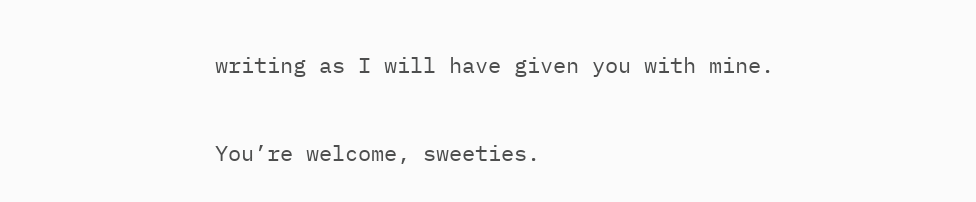writing as I will have given you with mine.

You’re welcome, sweeties.